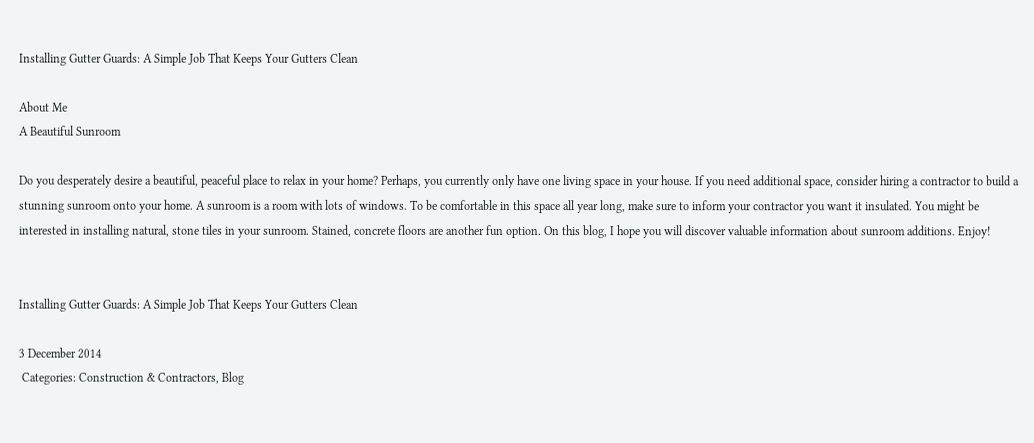Installing Gutter Guards: A Simple Job That Keeps Your Gutters Clean

About Me
A Beautiful Sunroom

Do you desperately desire a beautiful, peaceful place to relax in your home? Perhaps, you currently only have one living space in your house. If you need additional space, consider hiring a contractor to build a stunning sunroom onto your home. A sunroom is a room with lots of windows. To be comfortable in this space all year long, make sure to inform your contractor you want it insulated. You might be interested in installing natural, stone tiles in your sunroom. Stained, concrete floors are another fun option. On this blog, I hope you will discover valuable information about sunroom additions. Enjoy!


Installing Gutter Guards: A Simple Job That Keeps Your Gutters Clean

3 December 2014
 Categories: Construction & Contractors, Blog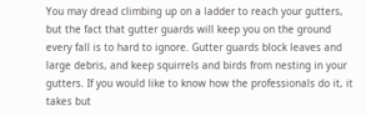You may dread climbing up on a ladder to reach your gutters, but the fact that gutter guards will keep you on the ground every fall is to hard to ignore. Gutter guards block leaves and large debris, and keep squirrels and birds from nesting in your gutters. If you would like to know how the professionals do it, it takes but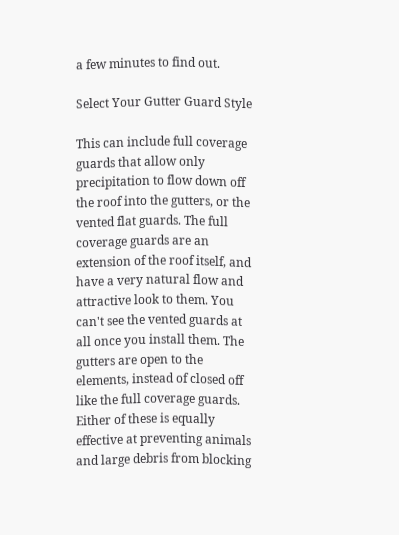a few minutes to find out.

Select Your Gutter Guard Style

This can include full coverage guards that allow only precipitation to flow down off the roof into the gutters, or the vented flat guards. The full coverage guards are an extension of the roof itself, and have a very natural flow and attractive look to them. You can't see the vented guards at all once you install them. The gutters are open to the elements, instead of closed off like the full coverage guards. Either of these is equally effective at preventing animals and large debris from blocking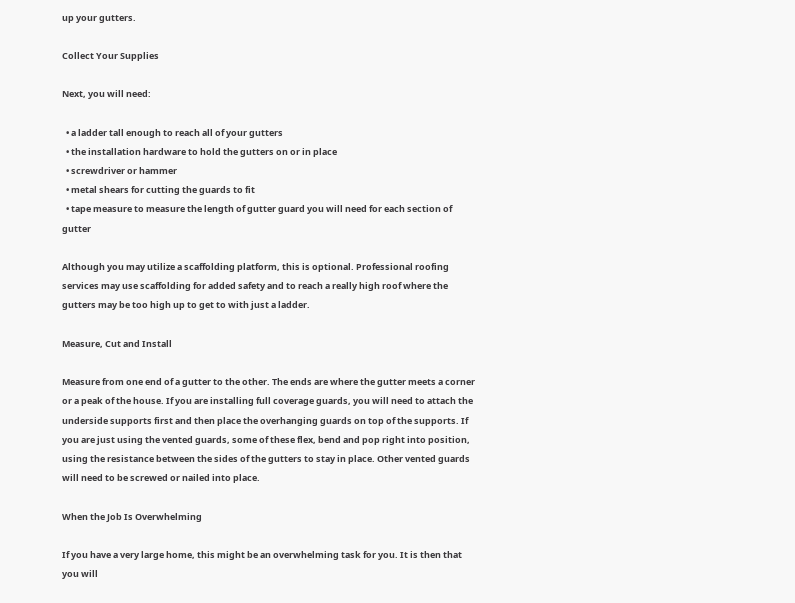up your gutters.

Collect Your Supplies

Next, you will need:

  • a ladder tall enough to reach all of your gutters
  • the installation hardware to hold the gutters on or in place
  • screwdriver or hammer
  • metal shears for cutting the guards to fit
  • tape measure to measure the length of gutter guard you will need for each section of gutter

Although you may utilize a scaffolding platform, this is optional. Professional roofing services may use scaffolding for added safety and to reach a really high roof where the gutters may be too high up to get to with just a ladder.

Measure, Cut and Install

Measure from one end of a gutter to the other. The ends are where the gutter meets a corner or a peak of the house. If you are installing full coverage guards, you will need to attach the underside supports first and then place the overhanging guards on top of the supports. If you are just using the vented guards, some of these flex, bend and pop right into position, using the resistance between the sides of the gutters to stay in place. Other vented guards will need to be screwed or nailed into place.

When the Job Is Overwhelming

If you have a very large home, this might be an overwhelming task for you. It is then that you will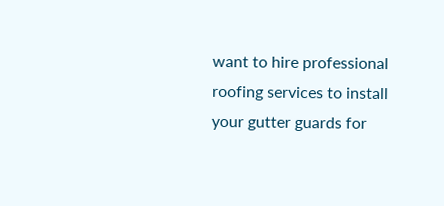want to hire professional roofing services to install your gutter guards for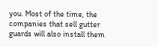you. Most of the time, the companies that sell gutter guards will also install them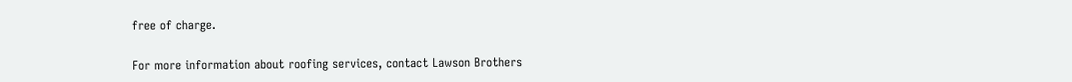free of charge.

For more information about roofing services, contact Lawson Brothers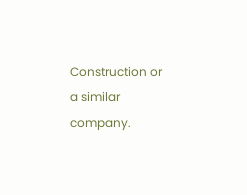Construction or a similar company.